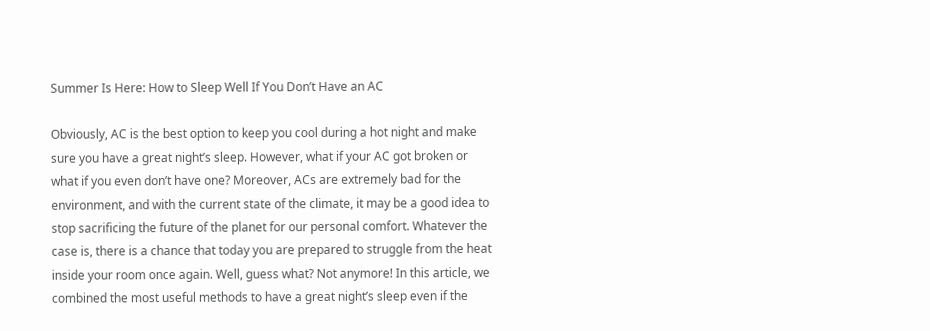Summer Is Here: How to Sleep Well If You Don’t Have an AC

Obviously, AC is the best option to keep you cool during a hot night and make sure you have a great night’s sleep. However, what if your AC got broken or what if you even don’t have one? Moreover, ACs are extremely bad for the environment, and with the current state of the climate, it may be a good idea to stop sacrificing the future of the planet for our personal comfort. Whatever the case is, there is a chance that today you are prepared to struggle from the heat inside your room once again. Well, guess what? Not anymore! In this article, we combined the most useful methods to have a great night’s sleep even if the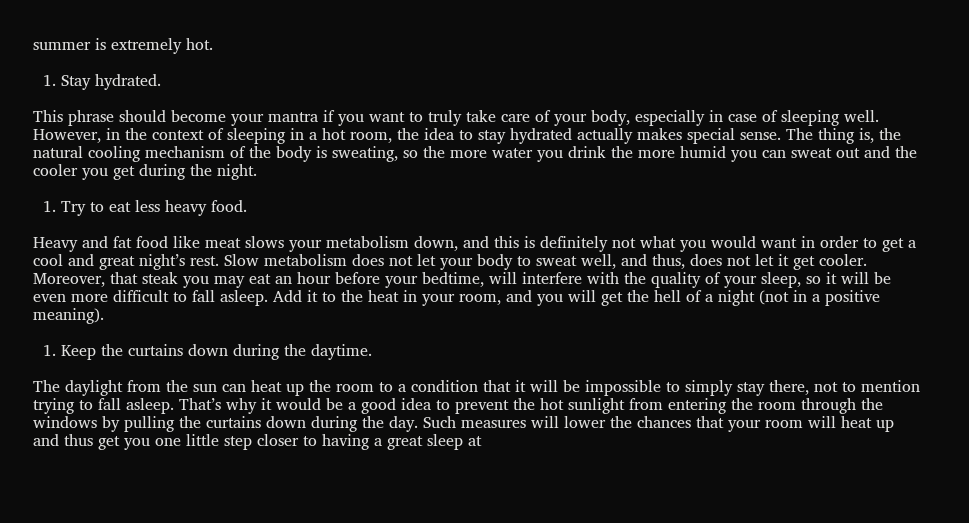summer is extremely hot.

  1. Stay hydrated.

This phrase should become your mantra if you want to truly take care of your body, especially in case of sleeping well. However, in the context of sleeping in a hot room, the idea to stay hydrated actually makes special sense. The thing is, the natural cooling mechanism of the body is sweating, so the more water you drink the more humid you can sweat out and the cooler you get during the night.

  1. Try to eat less heavy food.

Heavy and fat food like meat slows your metabolism down, and this is definitely not what you would want in order to get a cool and great night’s rest. Slow metabolism does not let your body to sweat well, and thus, does not let it get cooler. Moreover, that steak you may eat an hour before your bedtime, will interfere with the quality of your sleep, so it will be even more difficult to fall asleep. Add it to the heat in your room, and you will get the hell of a night (not in a positive meaning).

  1. Keep the curtains down during the daytime.

The daylight from the sun can heat up the room to a condition that it will be impossible to simply stay there, not to mention trying to fall asleep. That’s why it would be a good idea to prevent the hot sunlight from entering the room through the windows by pulling the curtains down during the day. Such measures will lower the chances that your room will heat up and thus get you one little step closer to having a great sleep at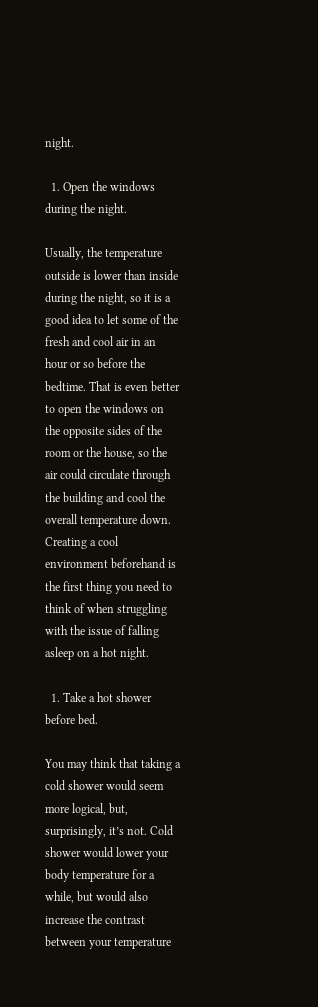night.

  1. Open the windows during the night.

Usually, the temperature outside is lower than inside during the night, so it is a good idea to let some of the fresh and cool air in an hour or so before the bedtime. That is even better to open the windows on the opposite sides of the room or the house, so the air could circulate through the building and cool the overall temperature down. Creating a cool environment beforehand is the first thing you need to think of when struggling with the issue of falling asleep on a hot night.

  1. Take a hot shower before bed.

You may think that taking a cold shower would seem more logical, but, surprisingly, it’s not. Cold shower would lower your body temperature for a while, but would also increase the contrast between your temperature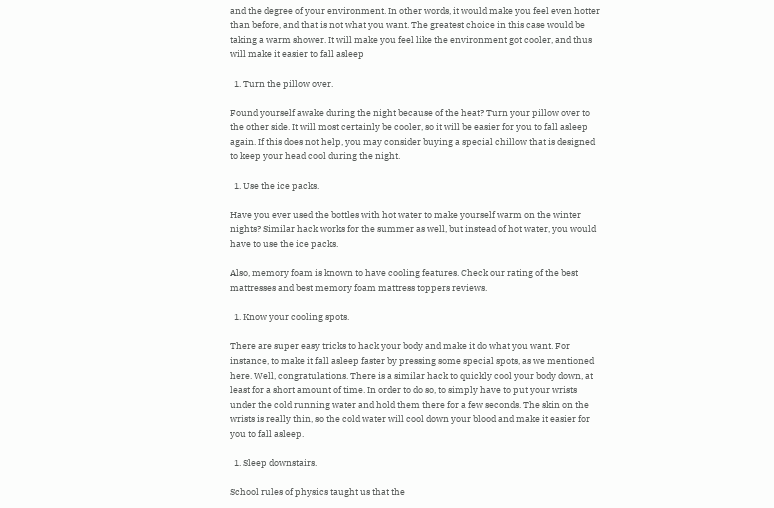and the degree of your environment. In other words, it would make you feel even hotter than before, and that is not what you want. The greatest choice in this case would be taking a warm shower. It will make you feel like the environment got cooler, and thus will make it easier to fall asleep

  1. Turn the pillow over.

Found yourself awake during the night because of the heat? Turn your pillow over to the other side. It will most certainly be cooler, so it will be easier for you to fall asleep again. If this does not help, you may consider buying a special chillow that is designed to keep your head cool during the night.

  1. Use the ice packs.

Have you ever used the bottles with hot water to make yourself warm on the winter nights? Similar hack works for the summer as well, but instead of hot water, you would have to use the ice packs.

Also, memory foam is known to have cooling features. Check our rating of the best mattresses and best memory foam mattress toppers reviews.

  1. Know your cooling spots.

There are super easy tricks to hack your body and make it do what you want. For instance, to make it fall asleep faster by pressing some special spots, as we mentioned here. Well, congratulations. There is a similar hack to quickly cool your body down, at least for a short amount of time. In order to do so, to simply have to put your wrists under the cold running water and hold them there for a few seconds. The skin on the wrists is really thin, so the cold water will cool down your blood and make it easier for you to fall asleep.

  1. Sleep downstairs.

School rules of physics taught us that the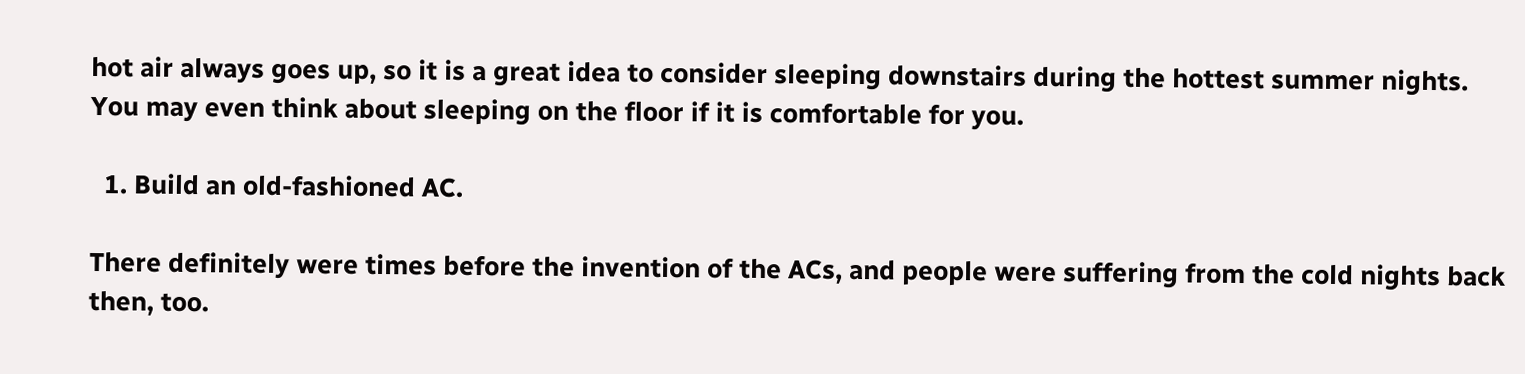hot air always goes up, so it is a great idea to consider sleeping downstairs during the hottest summer nights. You may even think about sleeping on the floor if it is comfortable for you.

  1. Build an old-fashioned AC.

There definitely were times before the invention of the ACs, and people were suffering from the cold nights back then, too.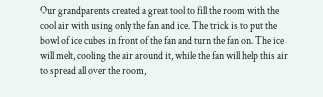Our grandparents created a great tool to fill the room with the cool air with using only the fan and ice. The trick is to put the bowl of ice cubes in front of the fan and turn the fan on. The ice will melt, cooling the air around it, while the fan will help this air to spread all over the room,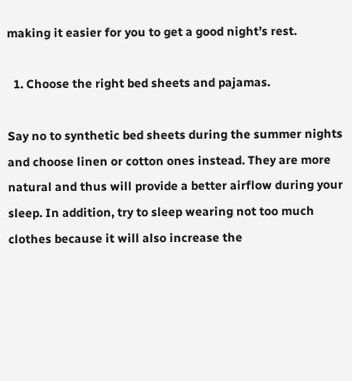making it easier for you to get a good night’s rest.

  1. Choose the right bed sheets and pajamas.

Say no to synthetic bed sheets during the summer nights and choose linen or cotton ones instead. They are more natural and thus will provide a better airflow during your sleep. In addition, try to sleep wearing not too much clothes because it will also increase the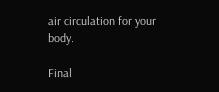air circulation for your body.

Final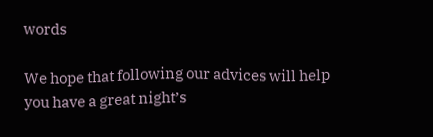words

We hope that following our advices will help you have a great night’s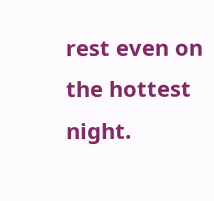rest even on the hottest night.